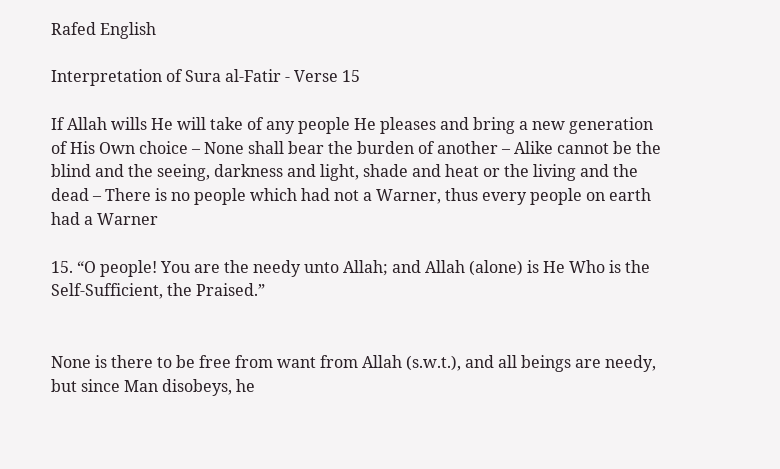Rafed English

Interpretation of Sura al-Fatir - Verse 15

If Allah wills He will take of any people He pleases and bring a new generation of His Own choice – None shall bear the burden of another – Alike cannot be the blind and the seeing, darkness and light, shade and heat or the living and the dead – There is no people which had not a Warner, thus every people on earth had a Warner

15. “O people! You are the needy unto Allah; and Allah (alone) is He Who is the Self-Sufficient, the Praised.”


None is there to be free from want from Allah (s.w.t.), and all beings are needy, but since Man disobeys, he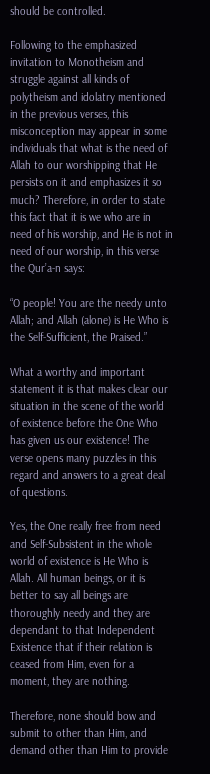should be controlled.

Following to the emphasized invitation to Monotheism and struggle against all kinds of polytheism and idolatry mentioned in the previous verses, this misconception may appear in some individuals that what is the need of Allah to our worshipping that He persists on it and emphasizes it so much? Therefore, in order to state this fact that it is we who are in need of his worship, and He is not in need of our worship, in this verse the Qur’a-n says:

“O people! You are the needy unto Allah; and Allah (alone) is He Who is the Self-Sufficient, the Praised.”

What a worthy and important statement it is that makes clear our situation in the scene of the world of existence before the One Who has given us our existence! The verse opens many puzzles in this regard and answers to a great deal of questions.

Yes, the One really free from need and Self-Subsistent in the whole world of existence is He Who is Allah. All human beings, or it is better to say all beings are thoroughly needy and they are dependant to that Independent Existence that if their relation is ceased from Him, even for a moment, they are nothing.

Therefore, none should bow and submit to other than Him, and demand other than Him to provide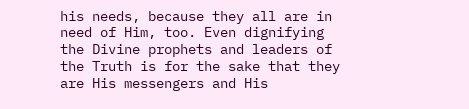his needs, because they all are in need of Him, too. Even dignifying the Divine prophets and leaders of the Truth is for the sake that they are His messengers and His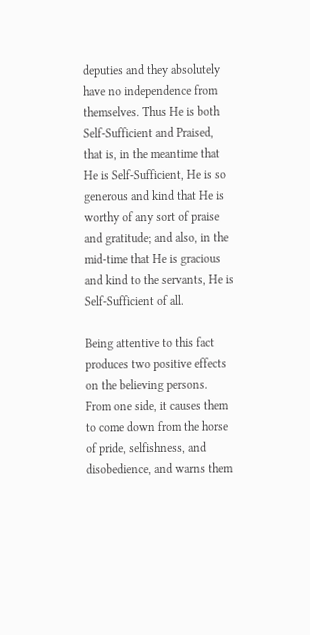deputies and they absolutely have no independence from themselves. Thus He is both Self-Sufficient and Praised, that is, in the meantime that He is Self-Sufficient, He is so generous and kind that He is worthy of any sort of praise and gratitude; and also, in the mid-time that He is gracious and kind to the servants, He is Self-Sufficient of all.

Being attentive to this fact produces two positive effects on the believing persons. From one side, it causes them to come down from the horse of pride, selfishness, and disobedience, and warns them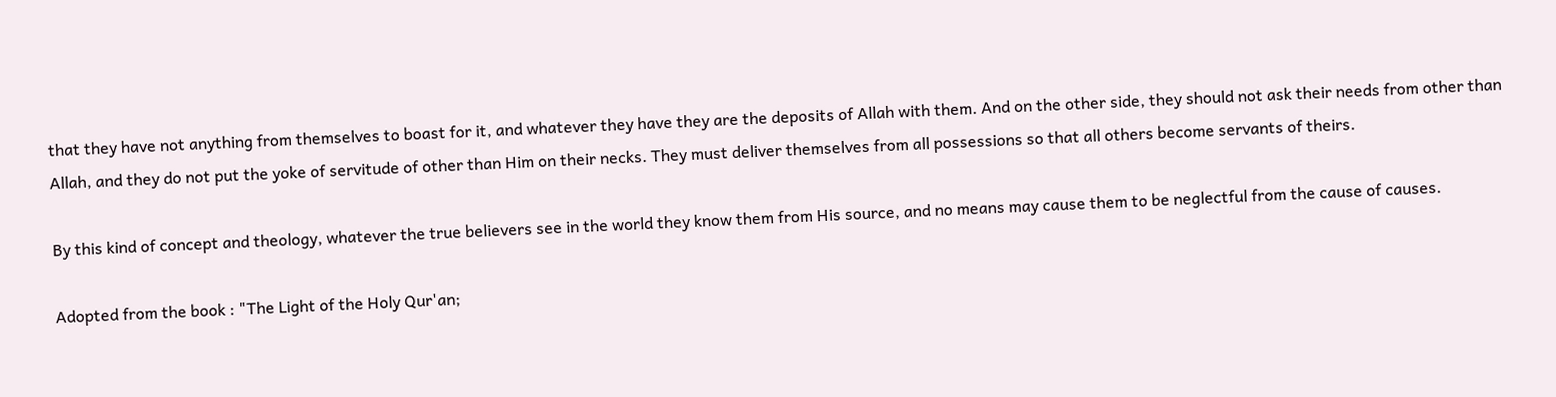that they have not anything from themselves to boast for it, and whatever they have they are the deposits of Allah with them. And on the other side, they should not ask their needs from other than Allah, and they do not put the yoke of servitude of other than Him on their necks. They must deliver themselves from all possessions so that all others become servants of theirs.

By this kind of concept and theology, whatever the true believers see in the world they know them from His source, and no means may cause them to be neglectful from the cause of causes.

Adopted from the book : "The Light of the Holy Qur'an;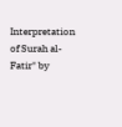Interpretation of Surah al-Fatir" by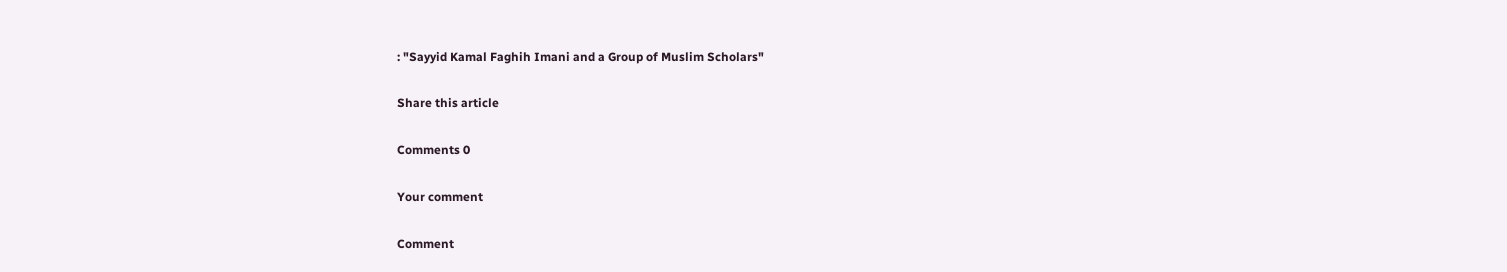: "Sayyid Kamal Faghih Imani and a Group of Muslim Scholars"

Share this article

Comments 0

Your comment

Comment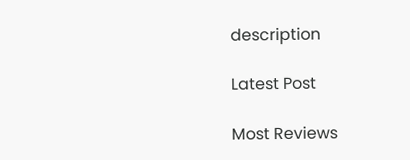description

Latest Post

Most Reviews